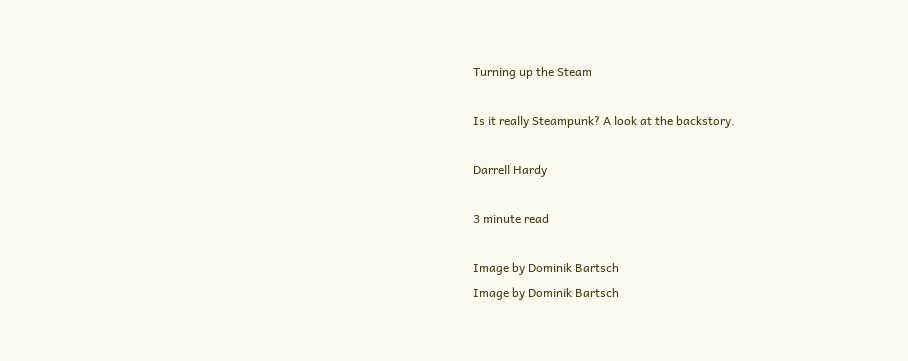Turning up the Steam

Is it really Steampunk? A look at the backstory.

Darrell Hardy

3 minute read

Image by Dominik Bartsch
Image by Dominik Bartsch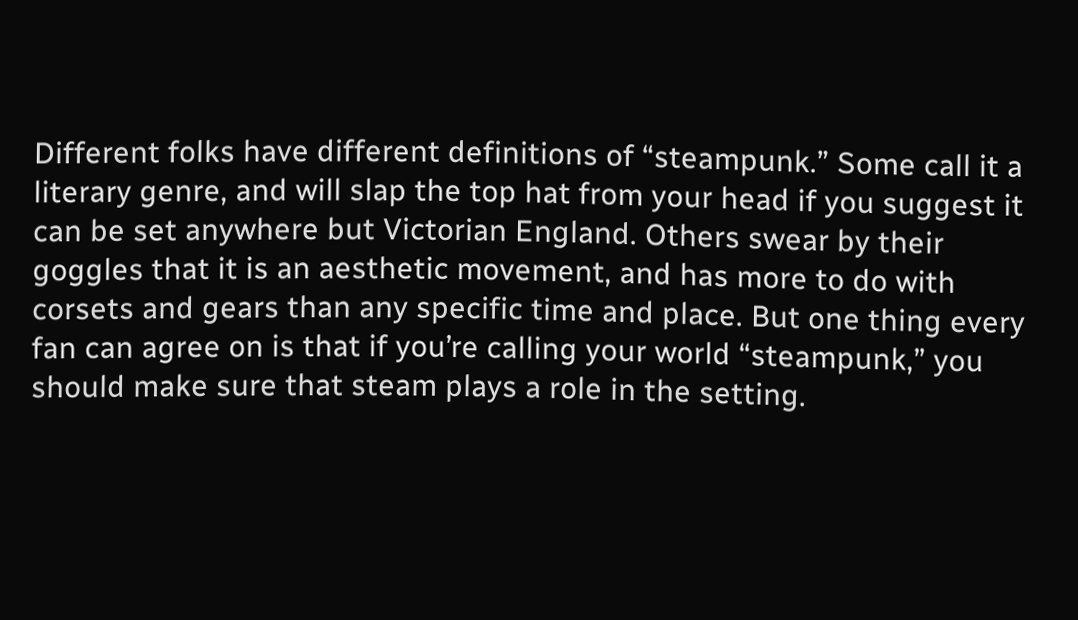Different folks have different definitions of “steampunk.” Some call it a literary genre, and will slap the top hat from your head if you suggest it can be set anywhere but Victorian England. Others swear by their goggles that it is an aesthetic movement, and has more to do with corsets and gears than any specific time and place. But one thing every fan can agree on is that if you’re calling your world “steampunk,” you should make sure that steam plays a role in the setting.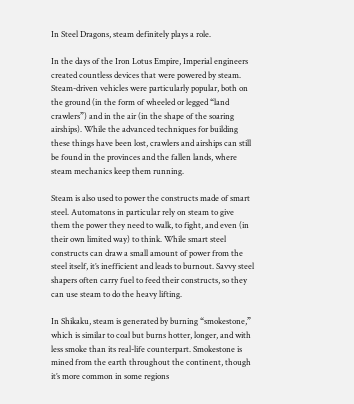In Steel Dragons, steam definitely plays a role.

In the days of the Iron Lotus Empire, Imperial engineers created countless devices that were powered by steam. Steam-driven vehicles were particularly popular, both on the ground (in the form of wheeled or legged “land crawlers”) and in the air (in the shape of the soaring airships). While the advanced techniques for building these things have been lost, crawlers and airships can still be found in the provinces and the fallen lands, where steam mechanics keep them running.

Steam is also used to power the constructs made of smart steel. Automatons in particular rely on steam to give them the power they need to walk, to fight, and even (in their own limited way) to think. While smart steel constructs can draw a small amount of power from the steel itself, it’s inefficient and leads to burnout. Savvy steel shapers often carry fuel to feed their constructs, so they can use steam to do the heavy lifting.

In Shikaku, steam is generated by burning “smokestone,” which is similar to coal but burns hotter, longer, and with less smoke than its real-life counterpart. Smokestone is mined from the earth throughout the continent, though it’s more common in some regions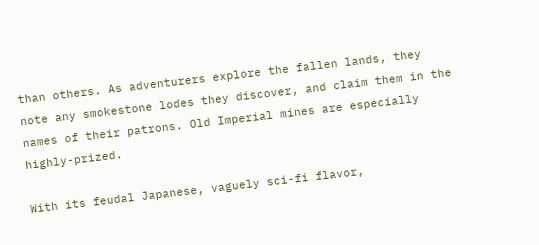than others. As adventurers explore the fallen lands, they note any smokestone lodes they discover, and claim them in the names of their patrons. Old Imperial mines are especially highly-prized.

With its feudal Japanese, vaguely sci-fi flavor,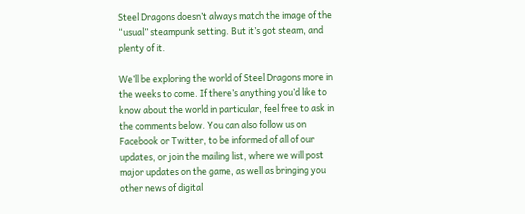Steel Dragons doesn’t always match the image of the “usual” steampunk setting. But it’s got steam, and plenty of it.

We’ll be exploring the world of Steel Dragons more in the weeks to come. If there’s anything you’d like to know about the world in particular, feel free to ask in the comments below. You can also follow us on Facebook or Twitter, to be informed of all of our updates, or join the mailing list, where we will post major updates on the game, as well as bringing you other news of digital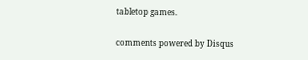tabletop games.

comments powered by Disqus